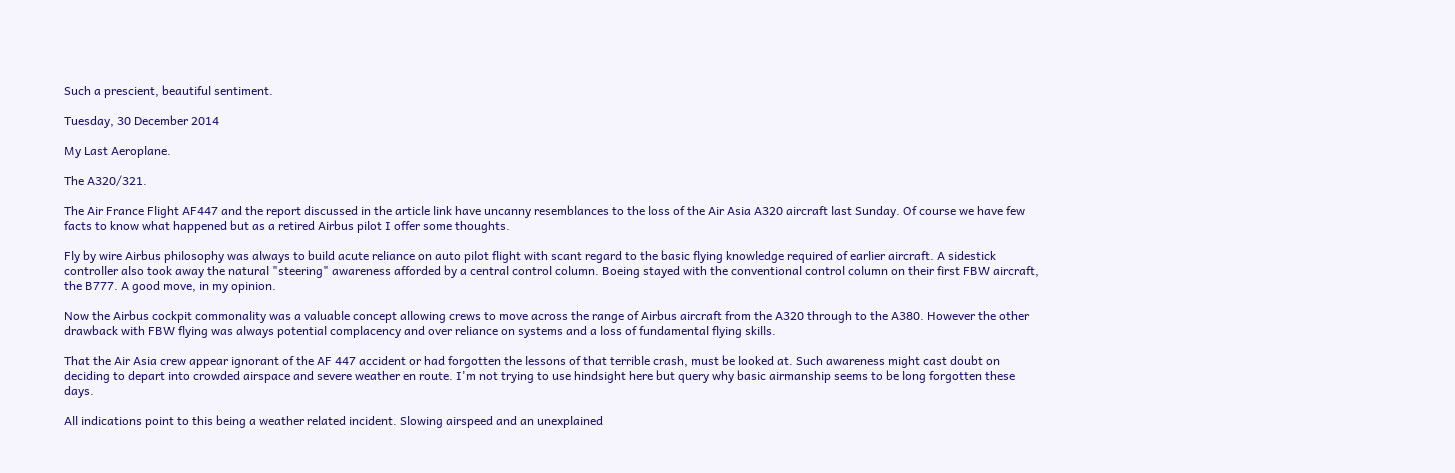Such a prescient, beautiful sentiment.

Tuesday, 30 December 2014

My Last Aeroplane.

The A320/321.

The Air France Flight AF447 and the report discussed in the article link have uncanny resemblances to the loss of the Air Asia A320 aircraft last Sunday. Of course we have few facts to know what happened but as a retired Airbus pilot I offer some thoughts.

Fly by wire Airbus philosophy was always to build acute reliance on auto pilot flight with scant regard to the basic flying knowledge required of earlier aircraft. A sidestick controller also took away the natural "steering" awareness afforded by a central control column. Boeing stayed with the conventional control column on their first FBW aircraft, the B777. A good move, in my opinion.

Now the Airbus cockpit commonality was a valuable concept allowing crews to move across the range of Airbus aircraft from the A320 through to the A380. However the other drawback with FBW flying was always potential complacency and over reliance on systems and a loss of fundamental flying skills.

That the Air Asia crew appear ignorant of the AF 447 accident or had forgotten the lessons of that terrible crash, must be looked at. Such awareness might cast doubt on deciding to depart into crowded airspace and severe weather en route. I'm not trying to use hindsight here but query why basic airmanship seems to be long forgotten these days.

All indications point to this being a weather related incident. Slowing airspeed and an unexplained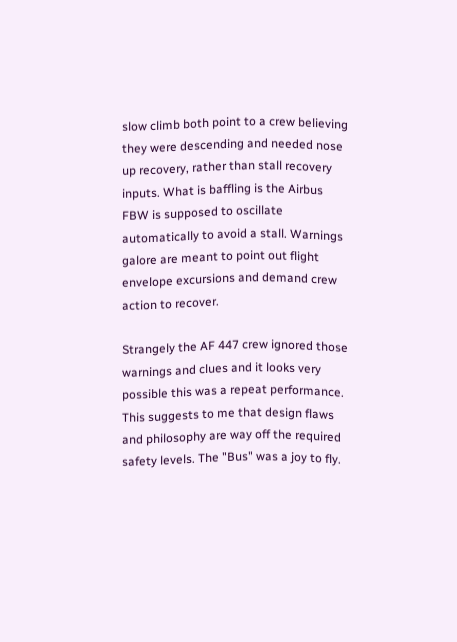slow climb both point to a crew believing they were descending and needed nose up recovery, rather than stall recovery inputs. What is baffling is the Airbus FBW is supposed to oscillate automatically to avoid a stall. Warnings galore are meant to point out flight envelope excursions and demand crew action to recover.

Strangely the AF 447 crew ignored those warnings and clues and it looks very possible this was a repeat performance. This suggests to me that design flaws and philosophy are way off the required safety levels. The "Bus" was a joy to fly.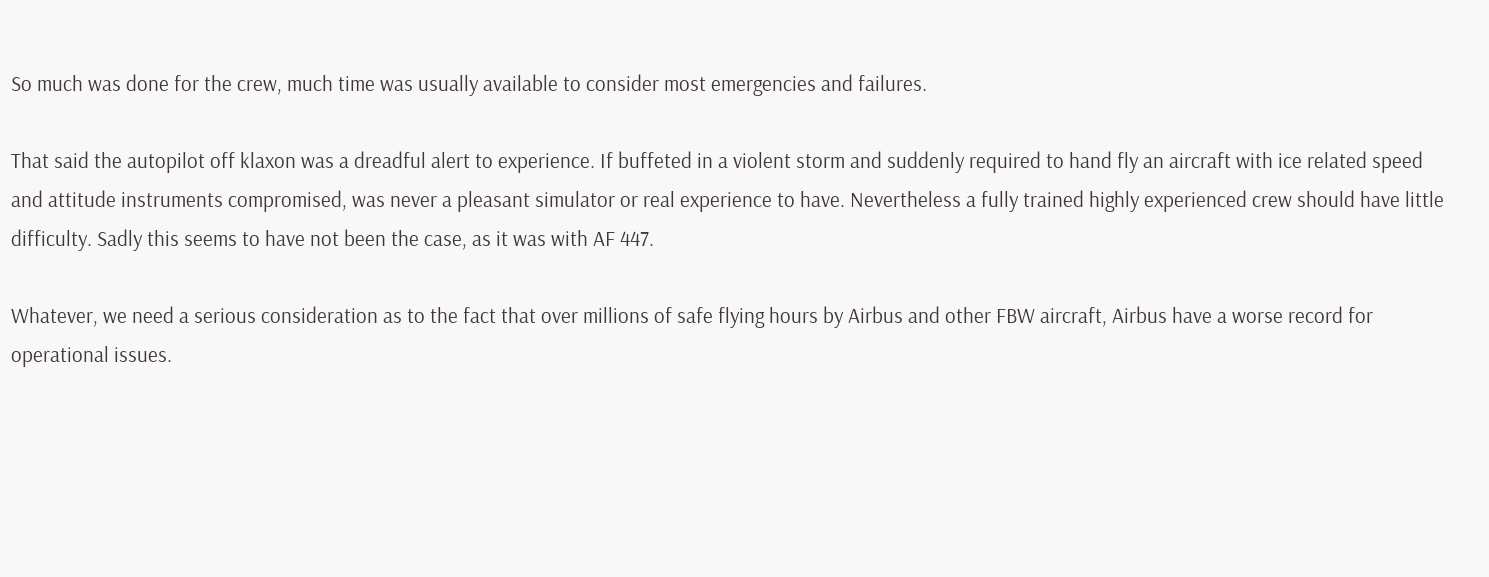So much was done for the crew, much time was usually available to consider most emergencies and failures.

That said the autopilot off klaxon was a dreadful alert to experience. If buffeted in a violent storm and suddenly required to hand fly an aircraft with ice related speed and attitude instruments compromised, was never a pleasant simulator or real experience to have. Nevertheless a fully trained highly experienced crew should have little difficulty. Sadly this seems to have not been the case, as it was with AF 447.

Whatever, we need a serious consideration as to the fact that over millions of safe flying hours by Airbus and other FBW aircraft, Airbus have a worse record for operational issues.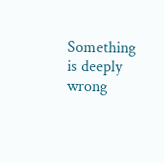Something is deeply wrong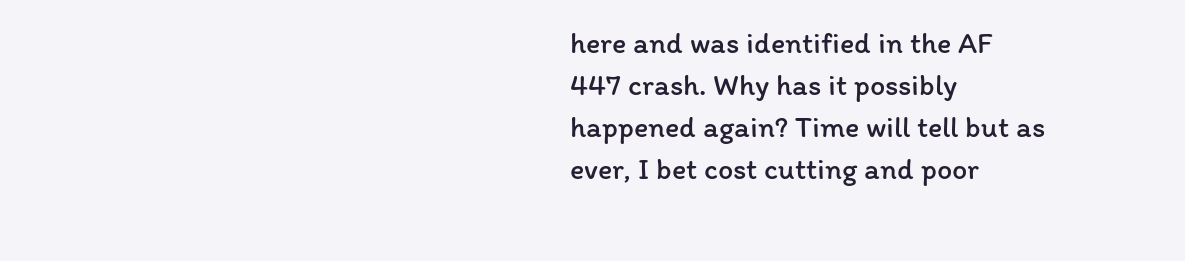here and was identified in the AF 447 crash. Why has it possibly happened again? Time will tell but as ever, I bet cost cutting and poor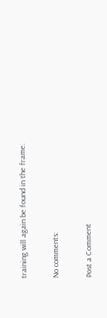training will again be found in the frame.

No comments:

Post a Comment